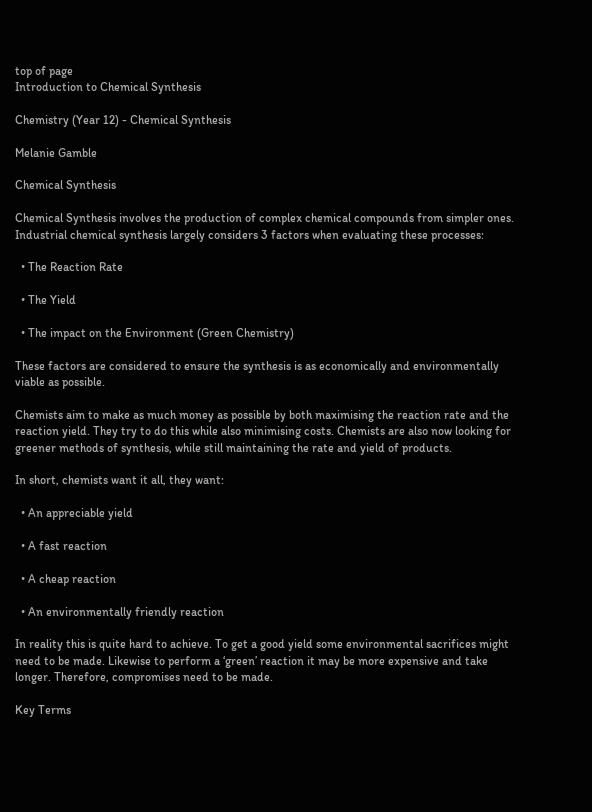top of page
Introduction to Chemical Synthesis

Chemistry (Year 12) - Chemical Synthesis

Melanie Gamble

Chemical Synthesis

Chemical Synthesis involves the production of complex chemical compounds from simpler ones. Industrial chemical synthesis largely considers 3 factors when evaluating these processes:

  • The Reaction Rate

  • The Yield

  • The impact on the Environment (Green Chemistry)

These factors are considered to ensure the synthesis is as economically and environmentally viable as possible.

Chemists aim to make as much money as possible by both maximising the reaction rate and the reaction yield. They try to do this while also minimising costs. Chemists are also now looking for greener methods of synthesis, while still maintaining the rate and yield of products.

In short, chemists want it all, they want:

  • An appreciable yield

  • A fast reaction

  • A cheap reaction

  • An environmentally friendly reaction

In reality this is quite hard to achieve. To get a good yield some environmental sacrifices might need to be made. Likewise to perform a ‘green’ reaction it may be more expensive and take longer. Therefore, compromises need to be made.

Key Terms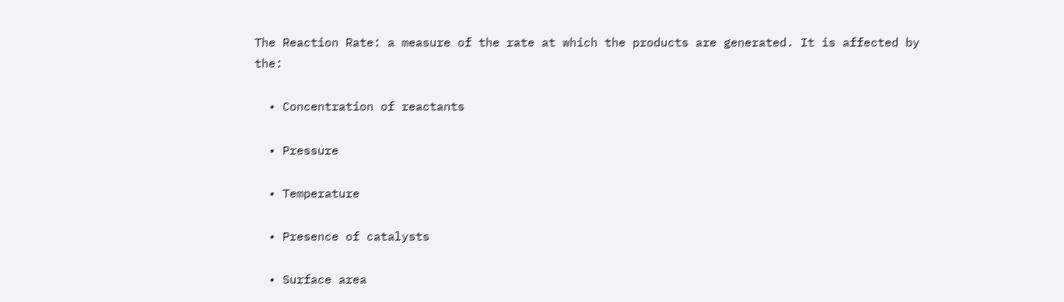The Reaction Rate: a measure of the rate at which the products are generated. It is affected by the:

  • Concentration of reactants

  • Pressure

  • Temperature

  • Presence of catalysts

  • Surface area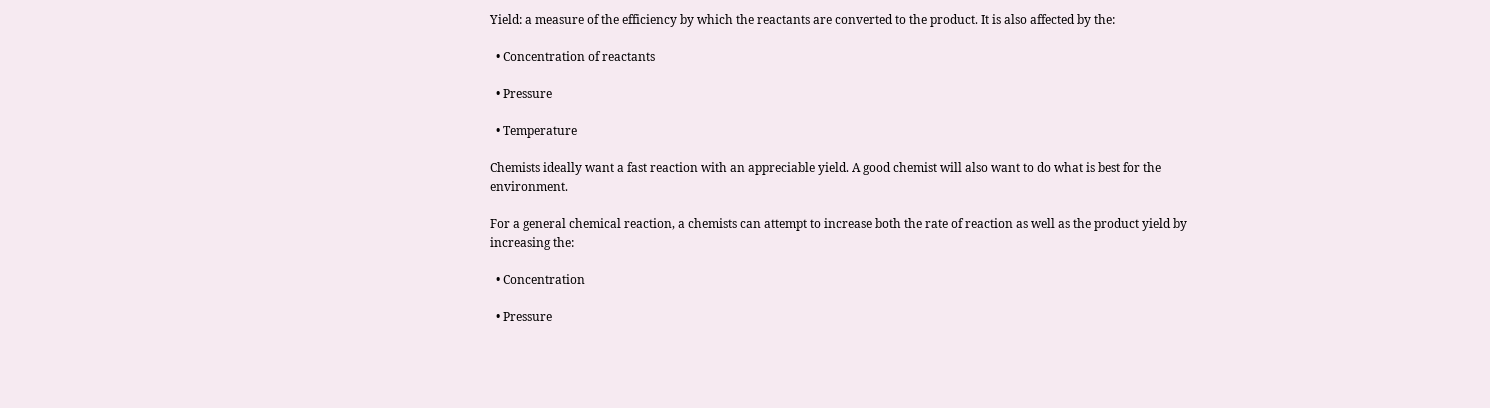Yield: a measure of the efficiency by which the reactants are converted to the product. It is also affected by the:

  • Concentration of reactants

  • Pressure

  • Temperature

Chemists ideally want a fast reaction with an appreciable yield. A good chemist will also want to do what is best for the environment.

For a general chemical reaction, a chemists can attempt to increase both the rate of reaction as well as the product yield by increasing the:

  • Concentration

  • Pressure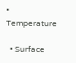• Temperature

  • Surface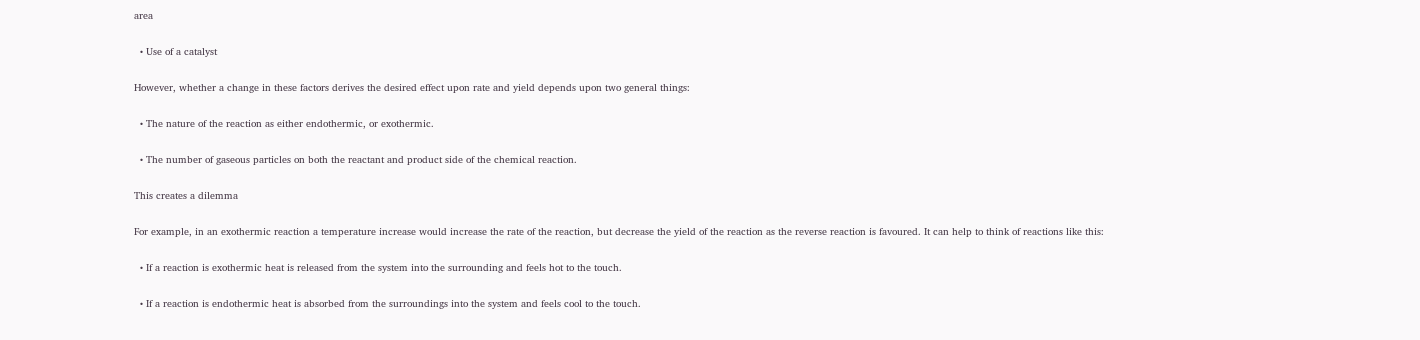area

  • Use of a catalyst

However, whether a change in these factors derives the desired effect upon rate and yield depends upon two general things:

  • The nature of the reaction as either endothermic, or exothermic.

  • The number of gaseous particles on both the reactant and product side of the chemical reaction.

This creates a dilemma

For example, in an exothermic reaction a temperature increase would increase the rate of the reaction, but decrease the yield of the reaction as the reverse reaction is favoured. It can help to think of reactions like this:

  • If a reaction is exothermic heat is released from the system into the surrounding and feels hot to the touch.

  • If a reaction is endothermic heat is absorbed from the surroundings into the system and feels cool to the touch.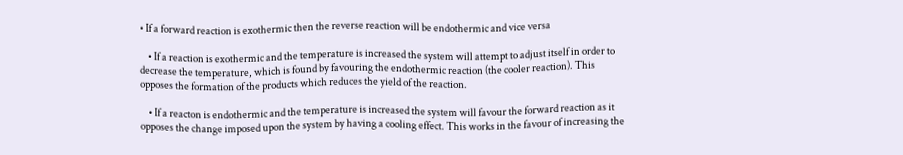• If a forward reaction is exothermic then the reverse reaction will be endothermic and vice versa

    • If a reaction is exothermic and the temperature is increased the system will attempt to adjust itself in order to decrease the temperature, which is found by favouring the endothermic reaction (the cooler reaction). This opposes the formation of the products which reduces the yield of the reaction.

    • If a reacton is endothermic and the temperature is increased the system will favour the forward reaction as it opposes the change imposed upon the system by having a cooling effect. This works in the favour of increasing the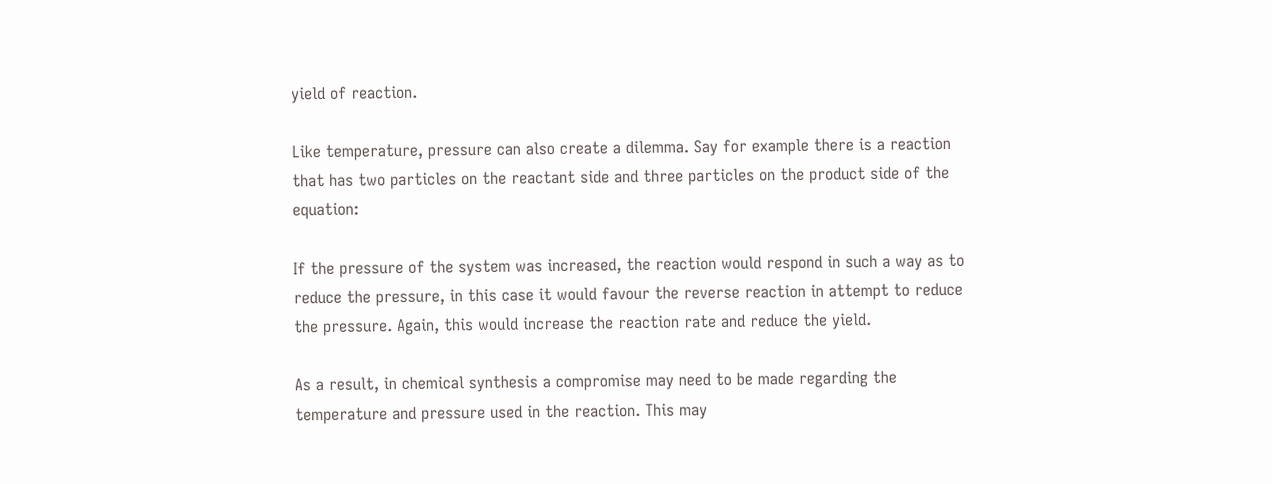yield of reaction.

Like temperature, pressure can also create a dilemma. Say for example there is a reaction that has two particles on the reactant side and three particles on the product side of the equation:

If the pressure of the system was increased, the reaction would respond in such a way as to reduce the pressure, in this case it would favour the reverse reaction in attempt to reduce the pressure. Again, this would increase the reaction rate and reduce the yield.

As a result, in chemical synthesis a compromise may need to be made regarding the temperature and pressure used in the reaction. This may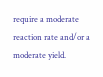require a moderate reaction rate and/or a moderate yield.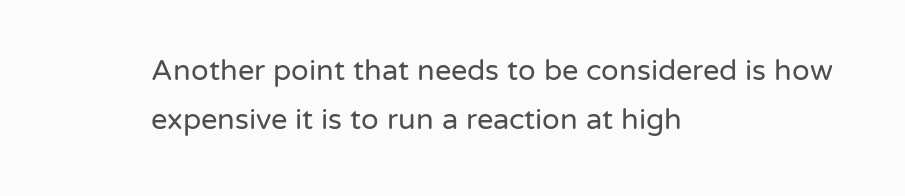Another point that needs to be considered is how expensive it is to run a reaction at high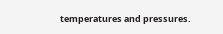temperatures and pressures.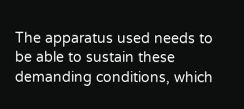The apparatus used needs to be able to sustain these demanding conditions, which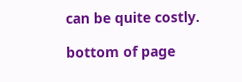can be quite costly.

bottom of page